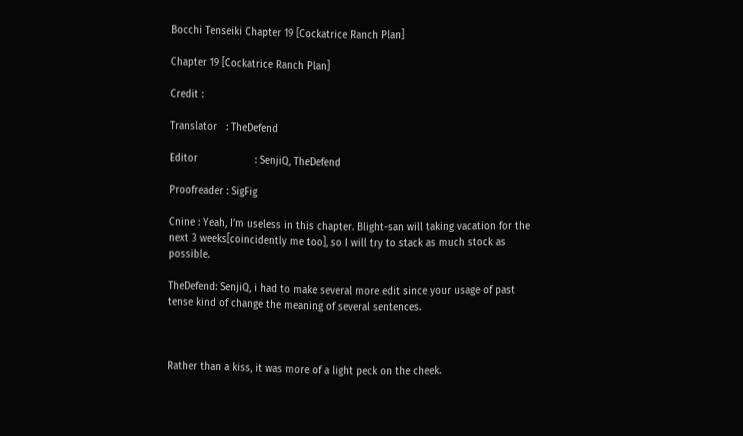Bocchi Tenseiki Chapter 19 [Cockatrice Ranch Plan]

Chapter 19 [Cockatrice Ranch Plan]

Credit :

Translator   : TheDefend

Editor                   : SenjiQ, TheDefend

Proofreader : SigFig

Cnine : Yeah, I’m useless in this chapter. Blight-san will taking vacation for the next 3 weeks[coincidently me too], so I will try to stack as much stock as possible.

TheDefend: SenjiQ, i had to make several more edit since your usage of past tense kind of change the meaning of several sentences.



Rather than a kiss, it was more of a light peck on the cheek.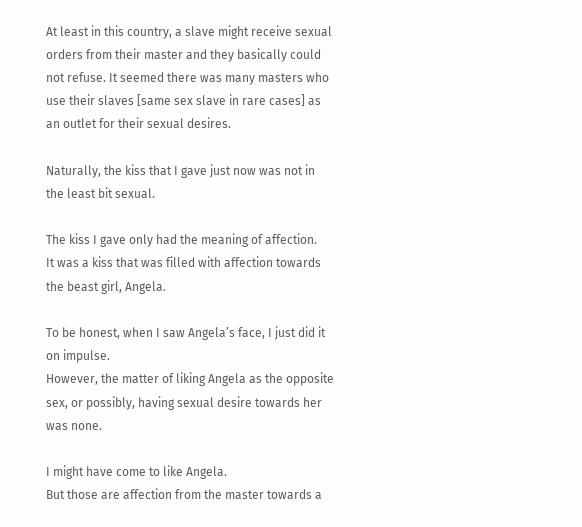At least in this country, a slave might receive sexual orders from their master and they basically could not refuse. It seemed there was many masters who use their slaves [same sex slave in rare cases] as an outlet for their sexual desires.

Naturally, the kiss that I gave just now was not in the least bit sexual.

The kiss I gave only had the meaning of affection.
It was a kiss that was filled with affection towards the beast girl, Angela.

To be honest, when I saw Angela’s face, I just did it on impulse.
However, the matter of liking Angela as the opposite sex, or possibly, having sexual desire towards her was none.

I might have come to like Angela.
But those are affection from the master towards a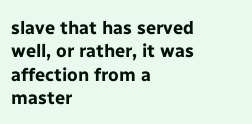slave that has served well, or rather, it was affection from a master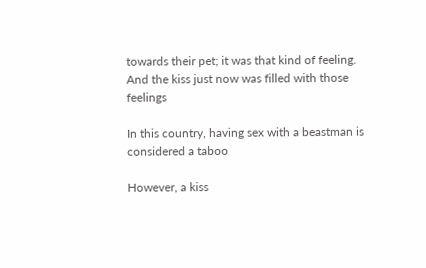towards their pet; it was that kind of feeling.
And the kiss just now was filled with those feelings

In this country, having sex with a beastman is considered a taboo

However, a kiss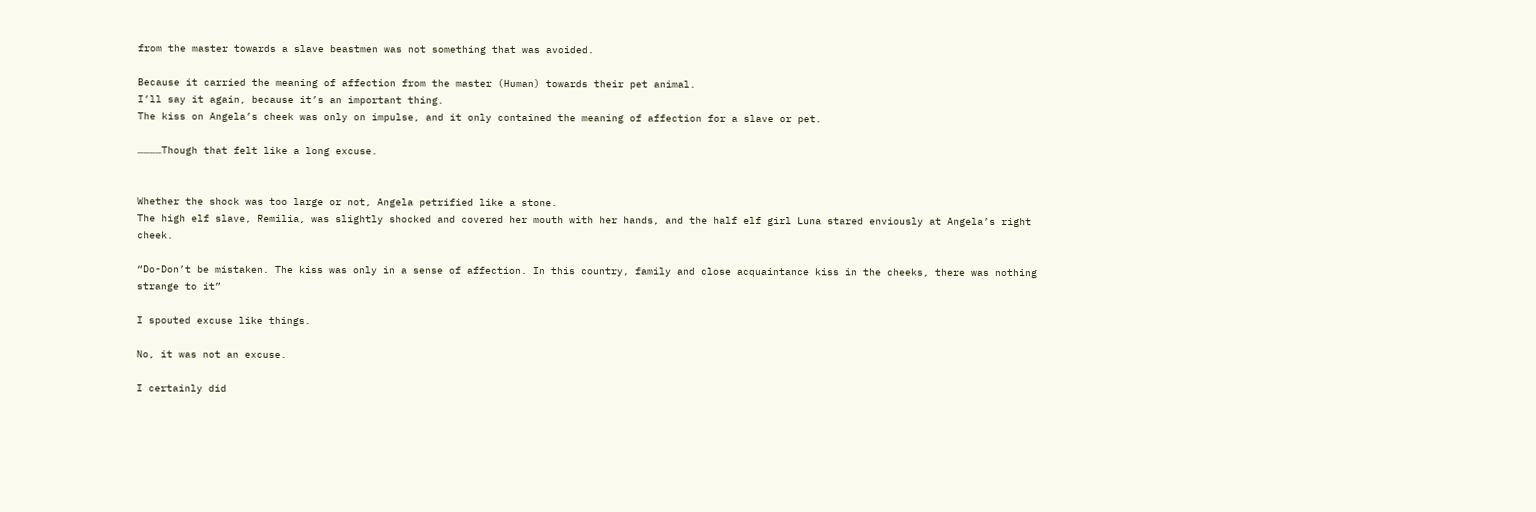from the master towards a slave beastmen was not something that was avoided.

Because it carried the meaning of affection from the master (Human) towards their pet animal.
I’ll say it again, because it’s an important thing.
The kiss on Angela’s cheek was only on impulse, and it only contained the meaning of affection for a slave or pet.

…………Though that felt like a long excuse.


Whether the shock was too large or not, Angela petrified like a stone.
The high elf slave, Remilia, was slightly shocked and covered her mouth with her hands, and the half elf girl Luna stared enviously at Angela’s right cheek.

“Do-Don’t be mistaken. The kiss was only in a sense of affection. In this country, family and close acquaintance kiss in the cheeks, there was nothing strange to it”

I spouted excuse like things.

No, it was not an excuse.

I certainly did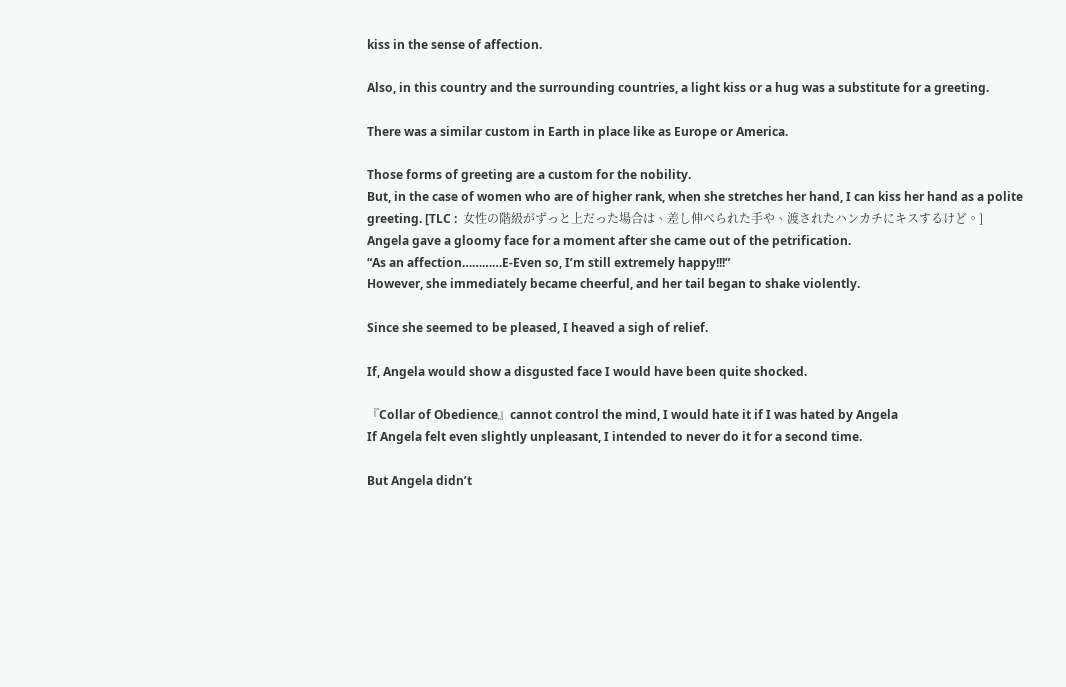kiss in the sense of affection.

Also, in this country and the surrounding countries, a light kiss or a hug was a substitute for a greeting.

There was a similar custom in Earth in place like as Europe or America.

Those forms of greeting are a custom for the nobility.
But, in the case of women who are of higher rank, when she stretches her hand, I can kiss her hand as a polite greeting. [TLC :  女性の階級がずっと上だった場合は、差し伸べられた手や、渡されたハンカチにキスするけど。]
Angela gave a gloomy face for a moment after she came out of the petrification.
“As an affection…………E-Even so, I’m still extremely happy!!!”
However, she immediately became cheerful, and her tail began to shake violently.

Since she seemed to be pleased, I heaved a sigh of relief.

If, Angela would show a disgusted face I would have been quite shocked.

『Collar of Obedience』cannot control the mind, I would hate it if I was hated by Angela
If Angela felt even slightly unpleasant, I intended to never do it for a second time.

But Angela didn’t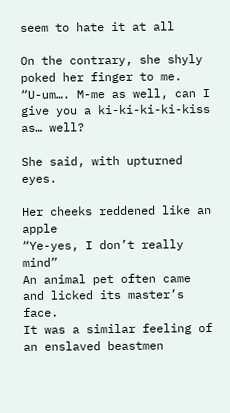seem to hate it at all

On the contrary, she shyly poked her finger to me.
“U-um…. M-me as well, can I give you a ki-ki-ki-ki-kiss as… well?

She said, with upturned eyes.

Her cheeks reddened like an apple
“Ye-yes, I don’t really mind”
An animal pet often came and licked its master’s face.
It was a similar feeling of an enslaved beastmen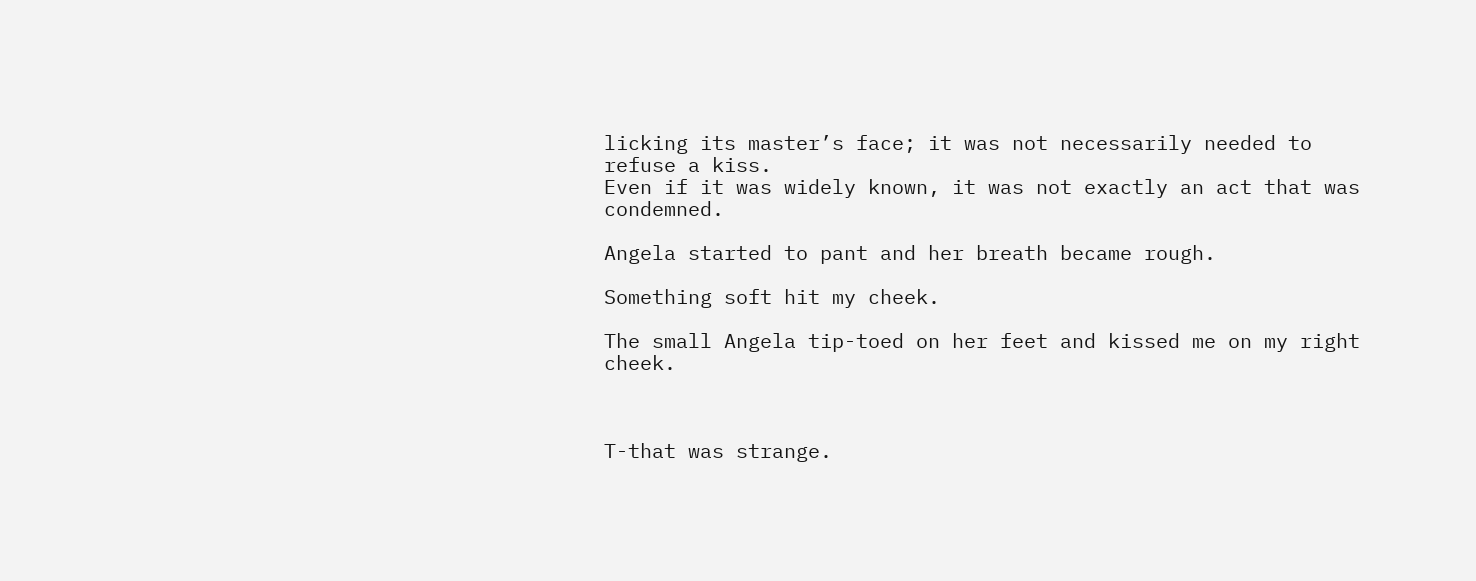licking its master’s face; it was not necessarily needed to refuse a kiss.
Even if it was widely known, it was not exactly an act that was condemned.

Angela started to pant and her breath became rough.

Something soft hit my cheek.

The small Angela tip-toed on her feet and kissed me on my right cheek.



T-that was strange.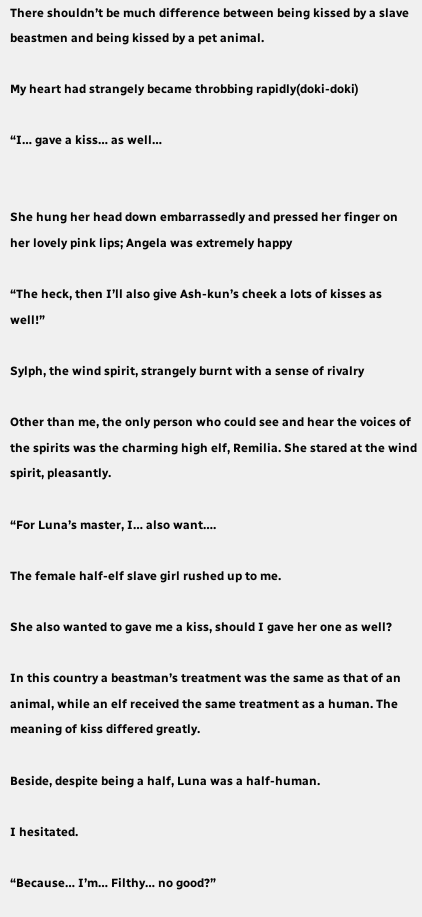There shouldn’t be much difference between being kissed by a slave beastmen and being kissed by a pet animal.

My heart had strangely became throbbing rapidly(doki-doki)

“I… gave a kiss… as well…


She hung her head down embarrassedly and pressed her finger on her lovely pink lips; Angela was extremely happy

“The heck, then I’ll also give Ash-kun’s cheek a lots of kisses as well!”

Sylph, the wind spirit, strangely burnt with a sense of rivalry

Other than me, the only person who could see and hear the voices of the spirits was the charming high elf, Remilia. She stared at the wind spirit, pleasantly.

“For Luna’s master, I… also want….

The female half-elf slave girl rushed up to me.

She also wanted to gave me a kiss, should I gave her one as well?

In this country a beastman’s treatment was the same as that of an animal, while an elf received the same treatment as a human. The meaning of kiss differed greatly.

Beside, despite being a half, Luna was a half-human.

I hesitated.

“Because… I’m… Filthy… no good?”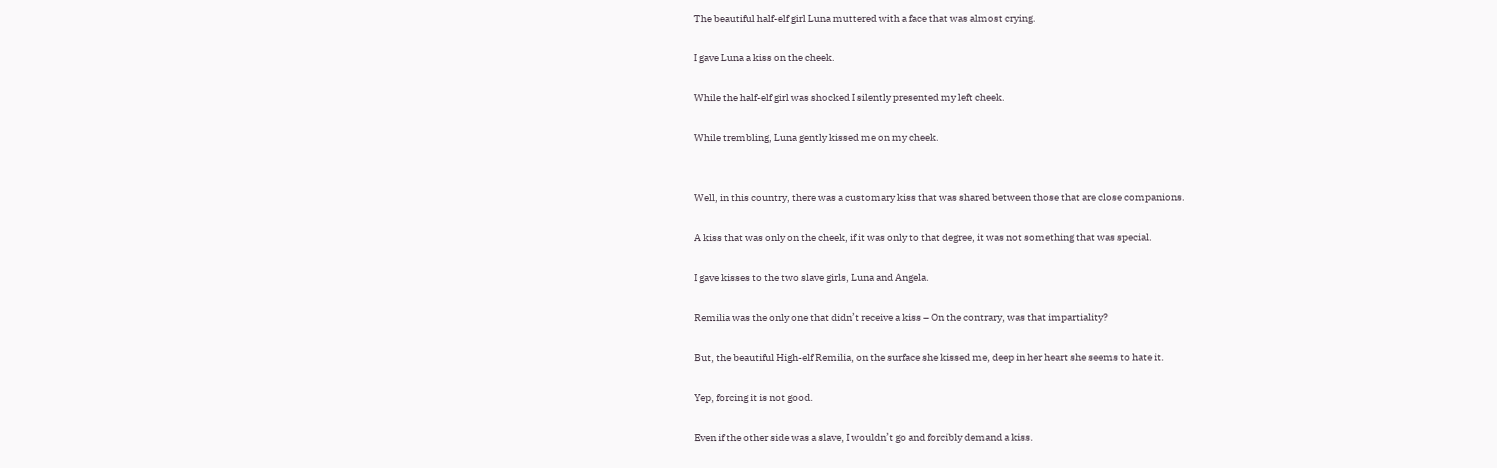The beautiful half-elf girl Luna muttered with a face that was almost crying.

I gave Luna a kiss on the cheek.

While the half-elf girl was shocked I silently presented my left cheek.

While trembling, Luna gently kissed me on my cheek.


Well, in this country, there was a customary kiss that was shared between those that are close companions.

A kiss that was only on the cheek, if it was only to that degree, it was not something that was special.

I gave kisses to the two slave girls, Luna and Angela.

Remilia was the only one that didn’t receive a kiss – On the contrary, was that impartiality?

But, the beautiful High-elf Remilia, on the surface she kissed me, deep in her heart she seems to hate it.

Yep, forcing it is not good.

Even if the other side was a slave, I wouldn’t go and forcibly demand a kiss.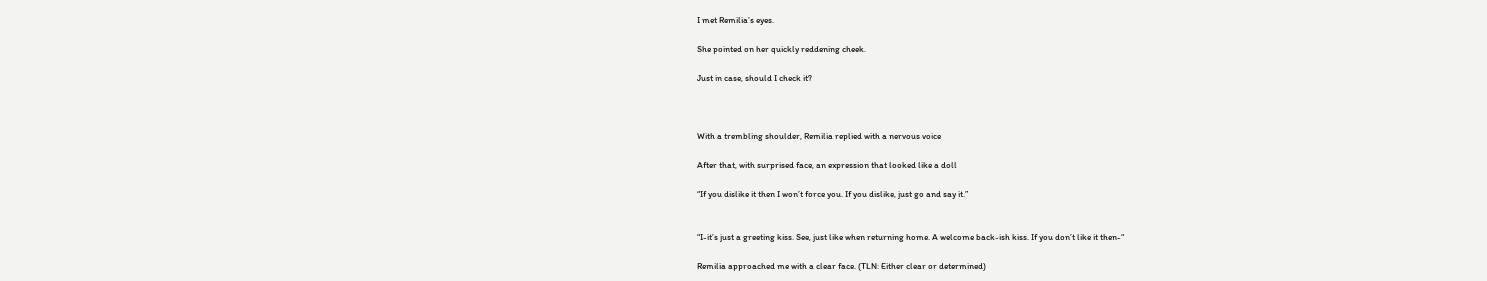I met Remilia’s eyes.

She pointed on her quickly reddening cheek.

Just in case, should I check it?



With a trembling shoulder, Remilia replied with a nervous voice

After that, with surprised face, an expression that looked like a doll

“If you dislike it then I won’t force you. If you dislike, just go and say it.”


“I-it’s just a greeting kiss. See, just like when returning home. A welcome back-ish kiss. If you don’t like it then-“

Remilia approached me with a clear face. (TLN: Either clear or determined)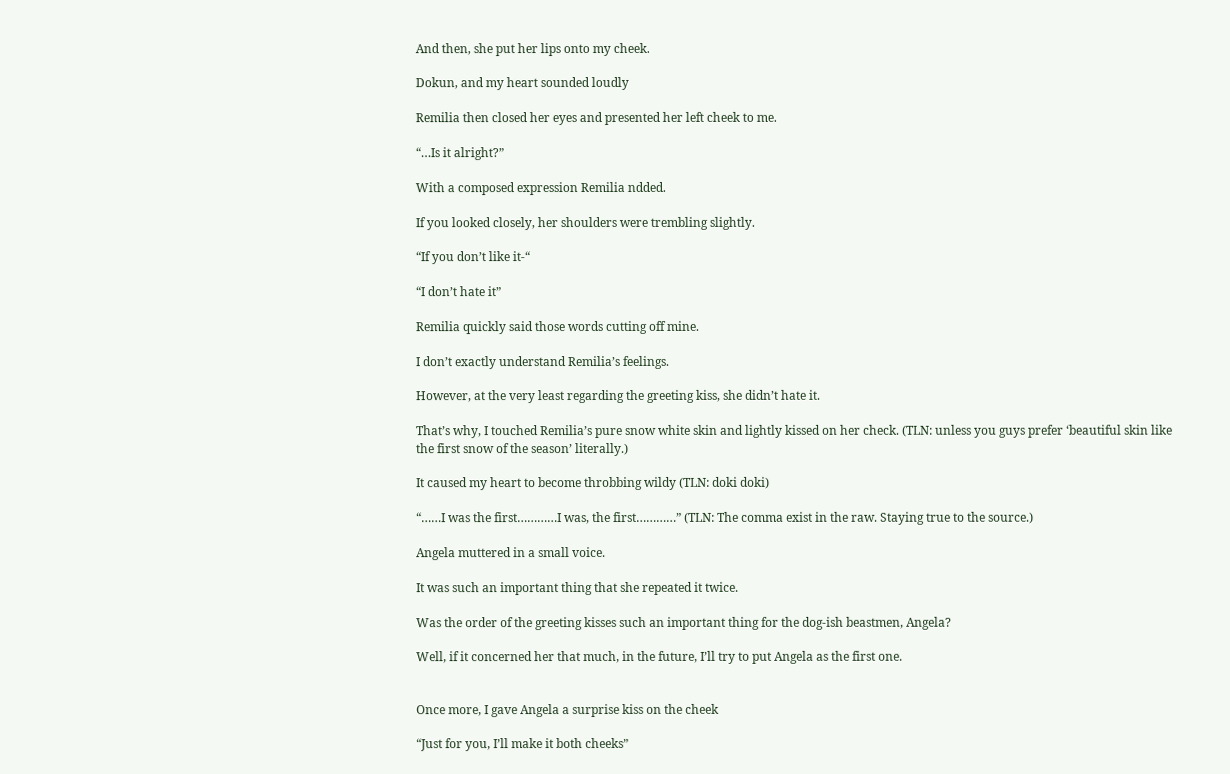And then, she put her lips onto my cheek.

Dokun, and my heart sounded loudly

Remilia then closed her eyes and presented her left cheek to me.

“…Is it alright?”

With a composed expression Remilia ndded.

If you looked closely, her shoulders were trembling slightly.

“If you don’t like it-“

“I don’t hate it”

Remilia quickly said those words cutting off mine.

I don’t exactly understand Remilia’s feelings.

However, at the very least regarding the greeting kiss, she didn’t hate it.

That’s why, I touched Remilia’s pure snow white skin and lightly kissed on her check. (TLN: unless you guys prefer ‘beautiful skin like the first snow of the season’ literally.)

It caused my heart to become throbbing wildy (TLN: doki doki)

“……I was the first…………I was, the first…………” (TLN: The comma exist in the raw. Staying true to the source.)

Angela muttered in a small voice.

It was such an important thing that she repeated it twice.

Was the order of the greeting kisses such an important thing for the dog-ish beastmen, Angela?

Well, if it concerned her that much, in the future, I’ll try to put Angela as the first one.


Once more, I gave Angela a surprise kiss on the cheek

“Just for you, I’ll make it both cheeks”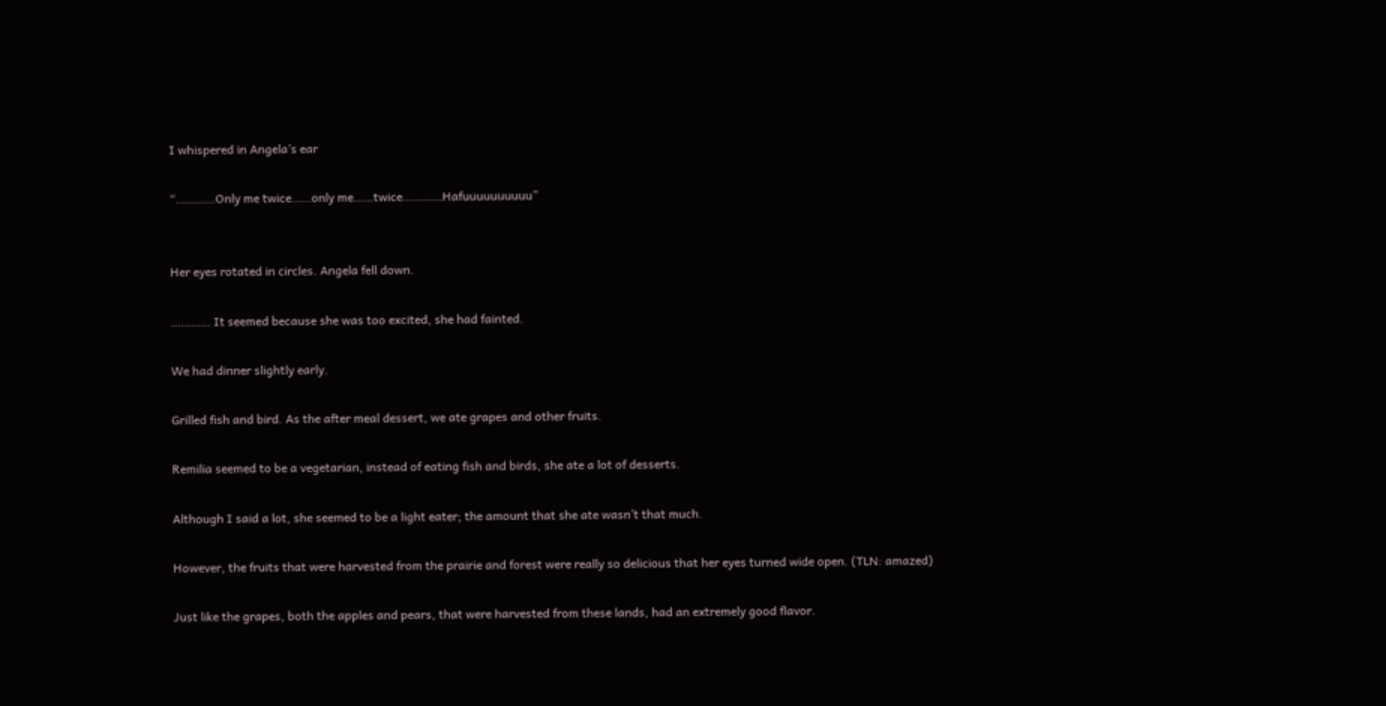I whispered in Angela’s ear

“…………Only me twice……only me……twice…………Hafuuuuuuuuuu”


Her eyes rotated in circles. Angela fell down.

………… It seemed because she was too excited, she had fainted.

We had dinner slightly early.

Grilled fish and bird. As the after meal dessert, we ate grapes and other fruits.

Remilia seemed to be a vegetarian, instead of eating fish and birds, she ate a lot of desserts.

Although I said a lot, she seemed to be a light eater; the amount that she ate wasn’t that much.

However, the fruits that were harvested from the prairie and forest were really so delicious that her eyes turned wide open. (TLN: amazed)

Just like the grapes, both the apples and pears, that were harvested from these lands, had an extremely good flavor.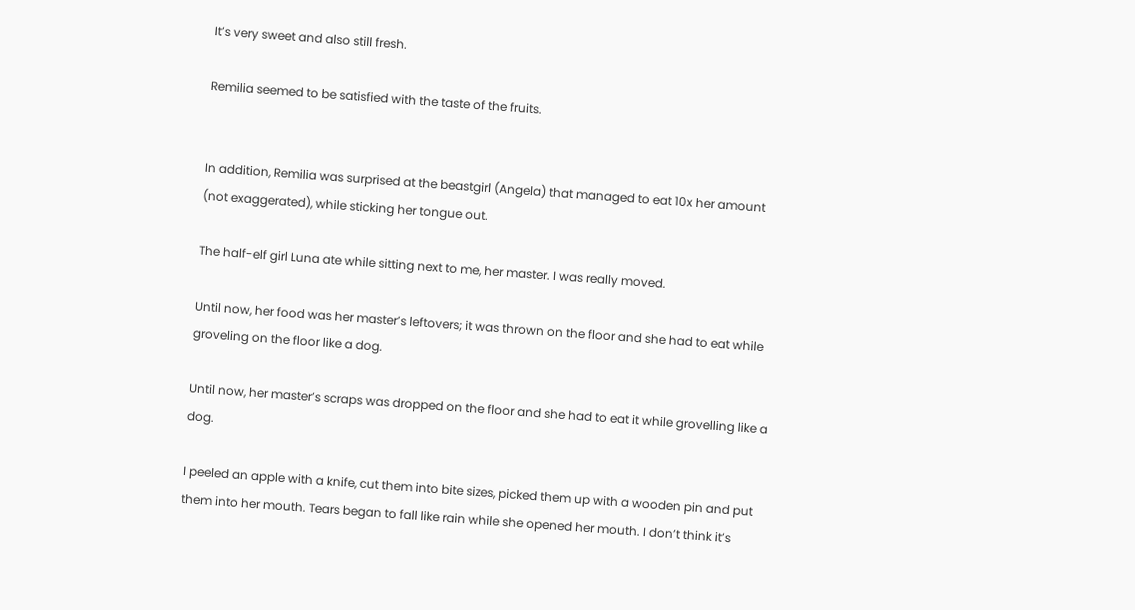It’s very sweet and also still fresh.

Remilia seemed to be satisfied with the taste of the fruits.


In addition, Remilia was surprised at the beastgirl (Angela) that managed to eat 10x her amount (not exaggerated), while sticking her tongue out.

The half-elf girl Luna ate while sitting next to me, her master. I was really moved.

Until now, her food was her master’s leftovers; it was thrown on the floor and she had to eat while groveling on the floor like a dog.

Until now, her master’s scraps was dropped on the floor and she had to eat it while grovelling like a dog.

I peeled an apple with a knife, cut them into bite sizes, picked them up with a wooden pin and put them into her mouth. Tears began to fall like rain while she opened her mouth. I don’t think it’s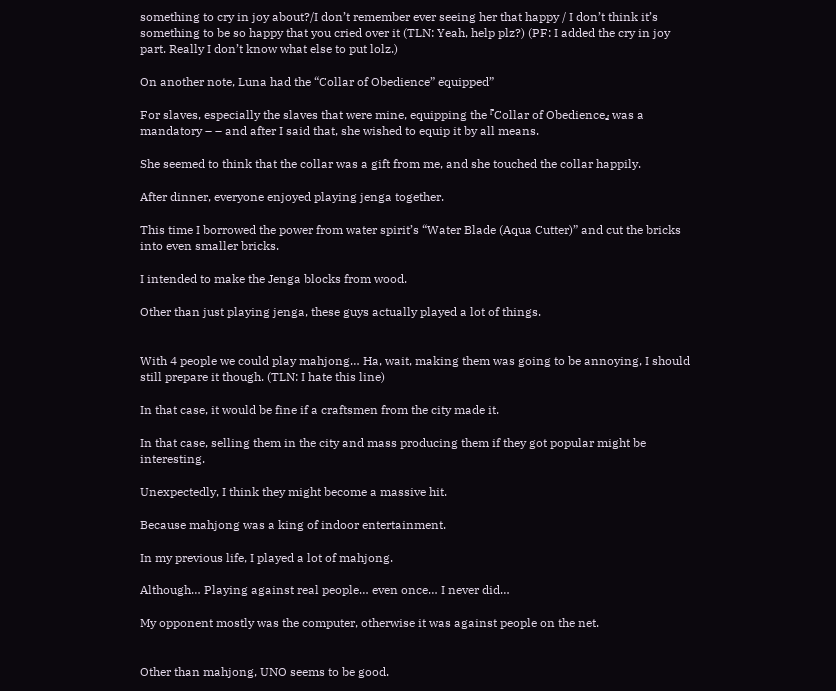something to cry in joy about?/I don’t remember ever seeing her that happy / I don’t think it’s something to be so happy that you cried over it (TLN: Yeah, help plz?) (PF: I added the cry in joy part. Really I don’t know what else to put lolz.)

On another note, Luna had the “Collar of Obedience” equipped”

For slaves, especially the slaves that were mine, equipping the 『Collar of Obedience』 was a mandatory – – and after I said that, she wished to equip it by all means.

She seemed to think that the collar was a gift from me, and she touched the collar happily.

After dinner, everyone enjoyed playing jenga together.

This time I borrowed the power from water spirit’s “Water Blade (Aqua Cutter)” and cut the bricks into even smaller bricks.

I intended to make the Jenga blocks from wood.

Other than just playing jenga, these guys actually played a lot of things.


With 4 people we could play mahjong… Ha, wait, making them was going to be annoying, I should still prepare it though. (TLN: I hate this line)

In that case, it would be fine if a craftsmen from the city made it.

In that case, selling them in the city and mass producing them if they got popular might be interesting.

Unexpectedly, I think they might become a massive hit.

Because mahjong was a king of indoor entertainment.

In my previous life, I played a lot of mahjong.

Although… Playing against real people… even once… I never did…

My opponent mostly was the computer, otherwise it was against people on the net.


Other than mahjong, UNO seems to be good.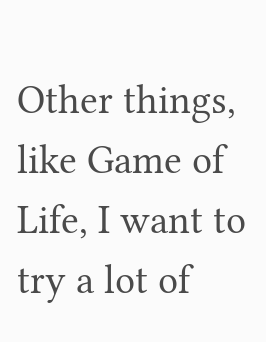Other things, like Game of Life, I want to try a lot of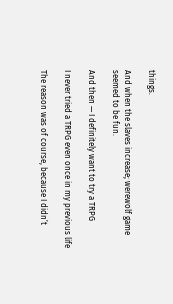things.

And when the slaves increase; werewolf game seemed to be fun.

And then — I definitely want to try a TRPG

I never tried a TRPG even once in my previous life

The reason was of course, because I didn’t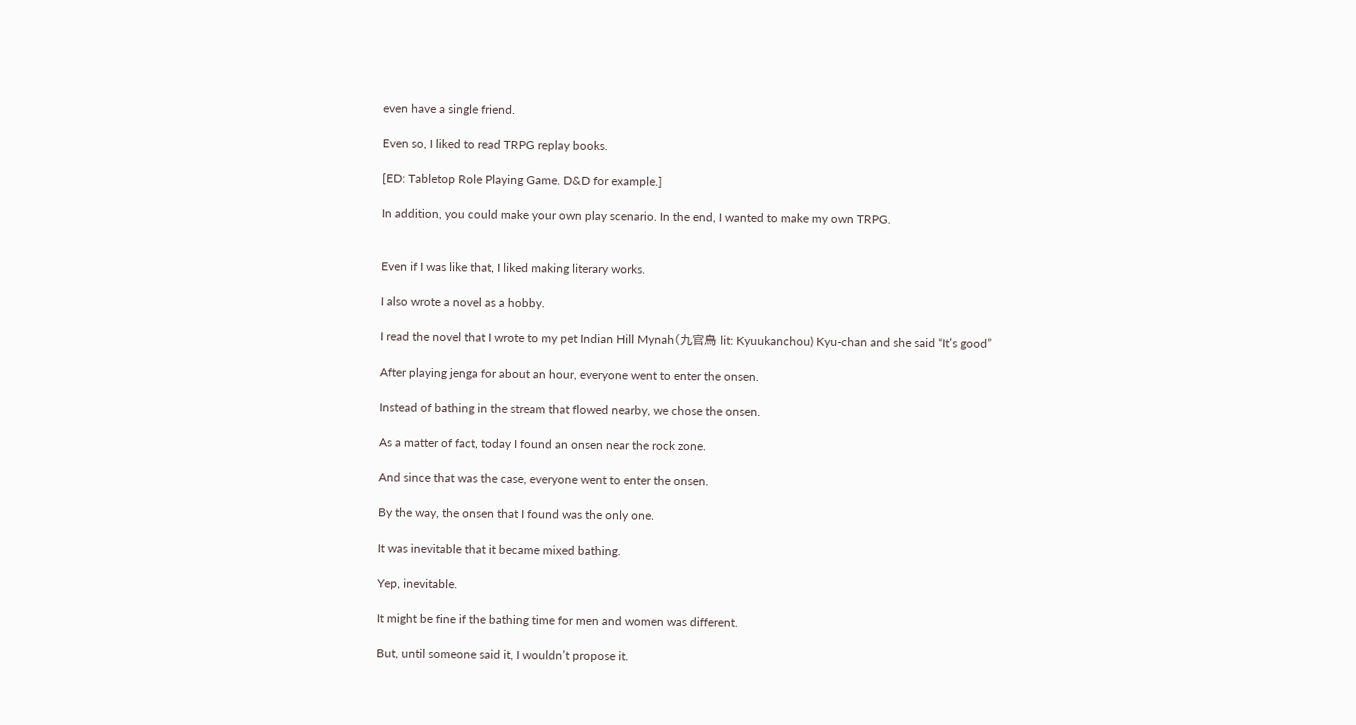even have a single friend.

Even so, I liked to read TRPG replay books.

[ED: Tabletop Role Playing Game. D&D for example.]

In addition, you could make your own play scenario. In the end, I wanted to make my own TRPG.


Even if I was like that, I liked making literary works.

I also wrote a novel as a hobby.

I read the novel that I wrote to my pet Indian Hill Mynah(九官鳥 lit: Kyuukanchou) Kyu-chan and she said “It’s good”

After playing jenga for about an hour, everyone went to enter the onsen.

Instead of bathing in the stream that flowed nearby, we chose the onsen.

As a matter of fact, today I found an onsen near the rock zone.

And since that was the case, everyone went to enter the onsen.

By the way, the onsen that I found was the only one.

It was inevitable that it became mixed bathing.

Yep, inevitable.

It might be fine if the bathing time for men and women was different.

But, until someone said it, I wouldn’t propose it.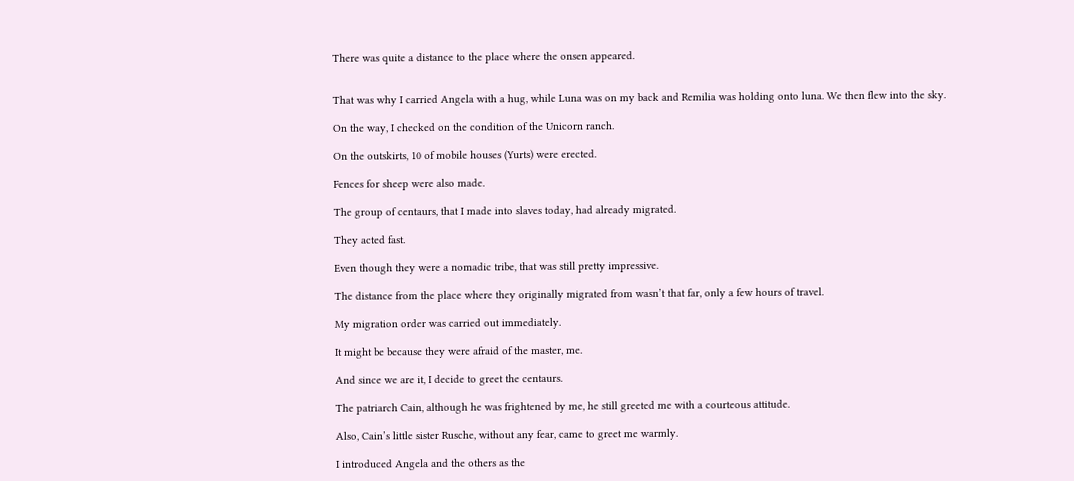There was quite a distance to the place where the onsen appeared.


That was why I carried Angela with a hug, while Luna was on my back and Remilia was holding onto luna. We then flew into the sky.

On the way, I checked on the condition of the Unicorn ranch.

On the outskirts, 10 of mobile houses (Yurts) were erected.

Fences for sheep were also made.

The group of centaurs, that I made into slaves today, had already migrated.

They acted fast.

Even though they were a nomadic tribe, that was still pretty impressive.

The distance from the place where they originally migrated from wasn’t that far, only a few hours of travel.

My migration order was carried out immediately.

It might be because they were afraid of the master, me.

And since we are it, I decide to greet the centaurs.

The patriarch Cain, although he was frightened by me, he still greeted me with a courteous attitude.

Also, Cain’s little sister Rusche, without any fear, came to greet me warmly.

I introduced Angela and the others as the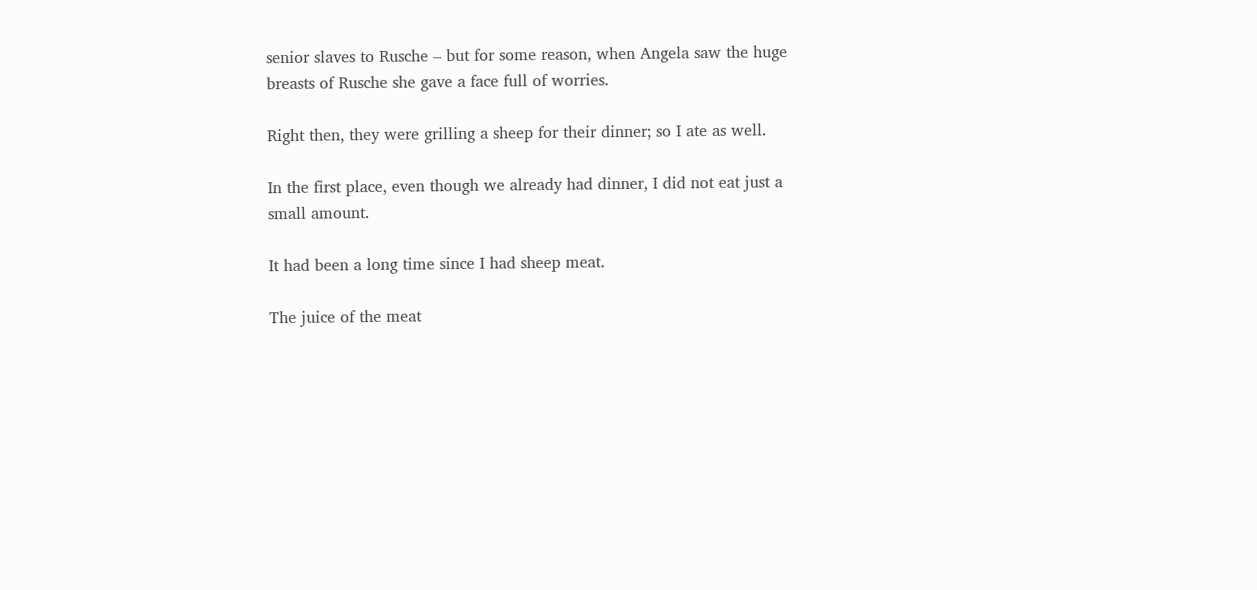senior slaves to Rusche – but for some reason, when Angela saw the huge breasts of Rusche she gave a face full of worries.

Right then, they were grilling a sheep for their dinner; so I ate as well.

In the first place, even though we already had dinner, I did not eat just a small amount.

It had been a long time since I had sheep meat.

The juice of the meat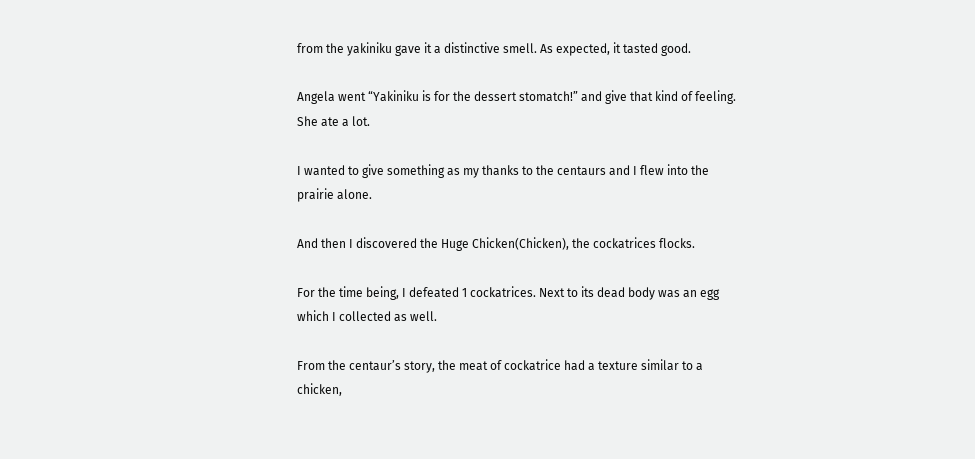from the yakiniku gave it a distinctive smell. As expected, it tasted good.

Angela went “Yakiniku is for the dessert stomatch!” and give that kind of feeling. She ate a lot.

I wanted to give something as my thanks to the centaurs and I flew into the prairie alone.

And then I discovered the Huge Chicken(Chicken), the cockatrices flocks.

For the time being, I defeated 1 cockatrices. Next to its dead body was an egg which I collected as well.

From the centaur’s story, the meat of cockatrice had a texture similar to a chicken,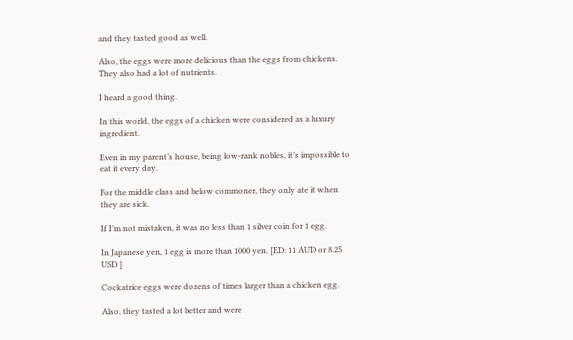and they tasted good as well.

Also, the eggs were more delicious than the eggs from chickens. They also had a lot of nutrients.

I heard a good thing.

In this world, the eggs of a chicken were considered as a luxury ingredient.

Even in my parent’s house, being low-rank nobles, it’s impossible to eat it every day.

For the middle class and below commoner, they only ate it when they are sick.

If I’m not mistaken, it was no less than 1 silver coin for 1 egg.

In Japanese yen, 1 egg is more than 1000 yen. [ED: 11 AUD or 8.25 USD ]

Cockatrice eggs were dozens of times larger than a chicken egg.

Also, they tasted a lot better and were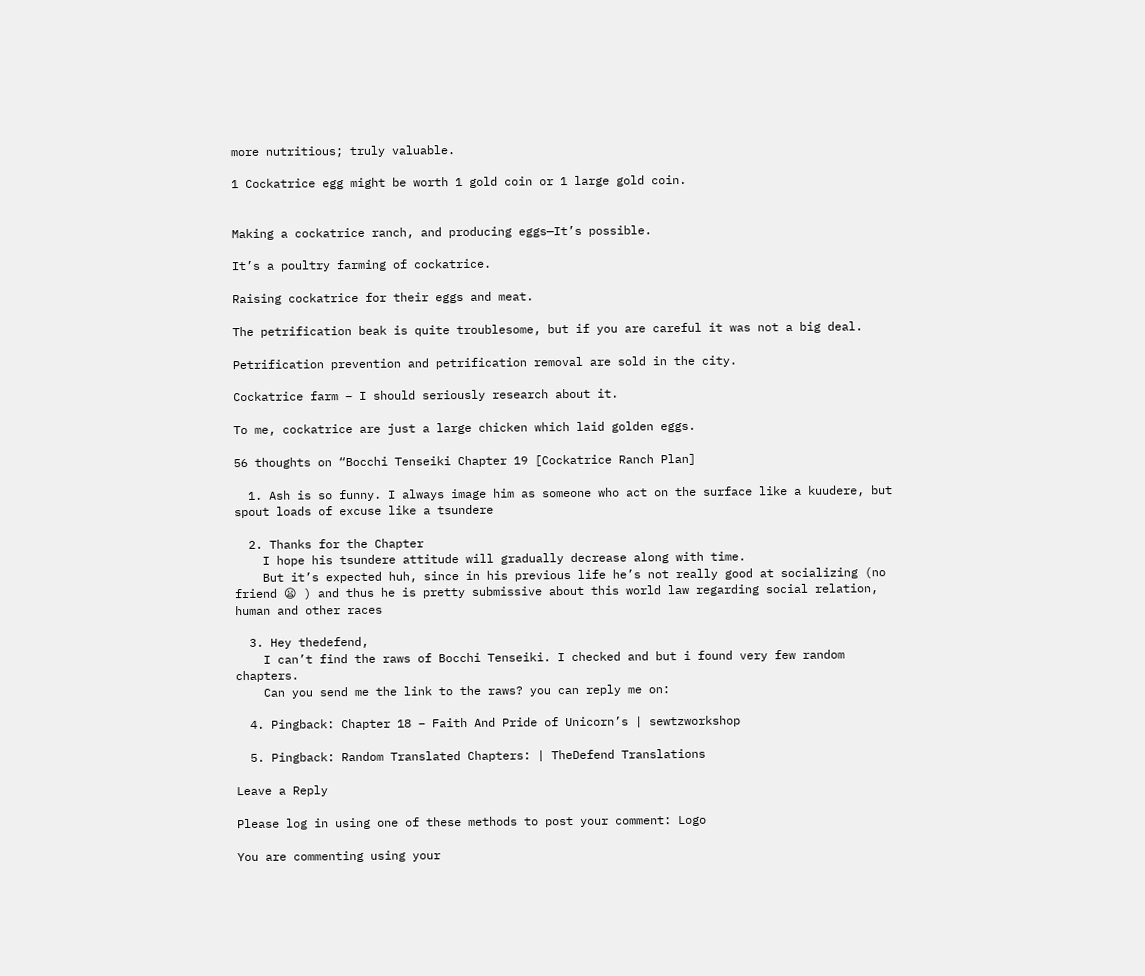more nutritious; truly valuable.

1 Cockatrice egg might be worth 1 gold coin or 1 large gold coin.


Making a cockatrice ranch, and producing eggs—It’s possible.

It’s a poultry farming of cockatrice.

Raising cockatrice for their eggs and meat.

The petrification beak is quite troublesome, but if you are careful it was not a big deal.

Petrification prevention and petrification removal are sold in the city.

Cockatrice farm – I should seriously research about it.

To me, cockatrice are just a large chicken which laid golden eggs.

56 thoughts on “Bocchi Tenseiki Chapter 19 [Cockatrice Ranch Plan]

  1. Ash is so funny. I always image him as someone who act on the surface like a kuudere, but spout loads of excuse like a tsundere

  2. Thanks for the Chapter
    I hope his tsundere attitude will gradually decrease along with time.
    But it’s expected huh, since in his previous life he’s not really good at socializing (no friend 😦 ) and thus he is pretty submissive about this world law regarding social relation, human and other races

  3. Hey thedefend,
    I can’t find the raws of Bocchi Tenseiki. I checked and but i found very few random chapters.
    Can you send me the link to the raws? you can reply me on:

  4. Pingback: Chapter 18 – Faith And Pride of Unicorn’s | sewtzworkshop

  5. Pingback: Random Translated Chapters: | TheDefend Translations

Leave a Reply

Please log in using one of these methods to post your comment: Logo

You are commenting using your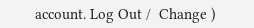account. Log Out /  Change )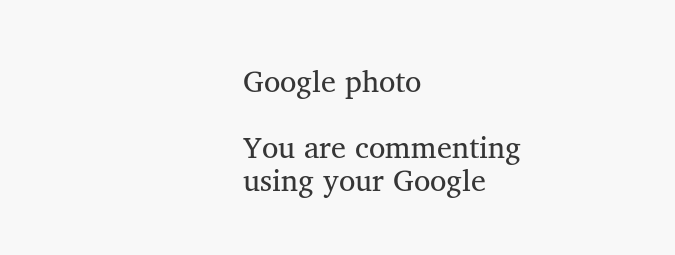Google photo

You are commenting using your Google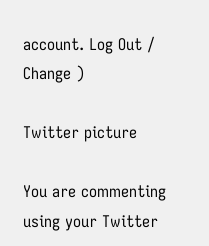account. Log Out /  Change )

Twitter picture

You are commenting using your Twitter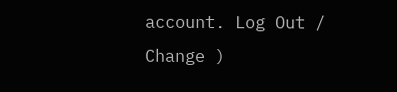account. Log Out /  Change )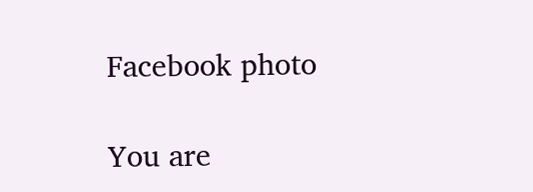Facebook photo

You are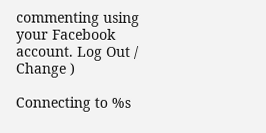commenting using your Facebook account. Log Out /  Change )

Connecting to %s